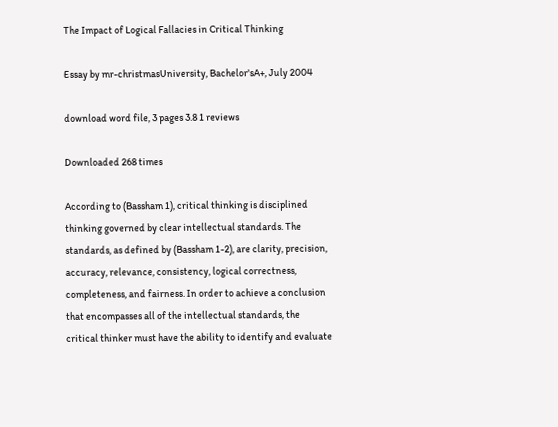The Impact of Logical Fallacies in Critical Thinking

Essay by mr-christmasUniversity, Bachelor'sA+, July 2004

download word file, 3 pages 3.8 1 reviews

Downloaded 268 times

According to (Bassham 1), critical thinking is disciplined thinking governed by clear intellectual standards. The standards, as defined by (Bassham 1-2), are clarity, precision, accuracy, relevance, consistency, logical correctness, completeness, and fairness. In order to achieve a conclusion that encompasses all of the intellectual standards, the critical thinker must have the ability to identify and evaluate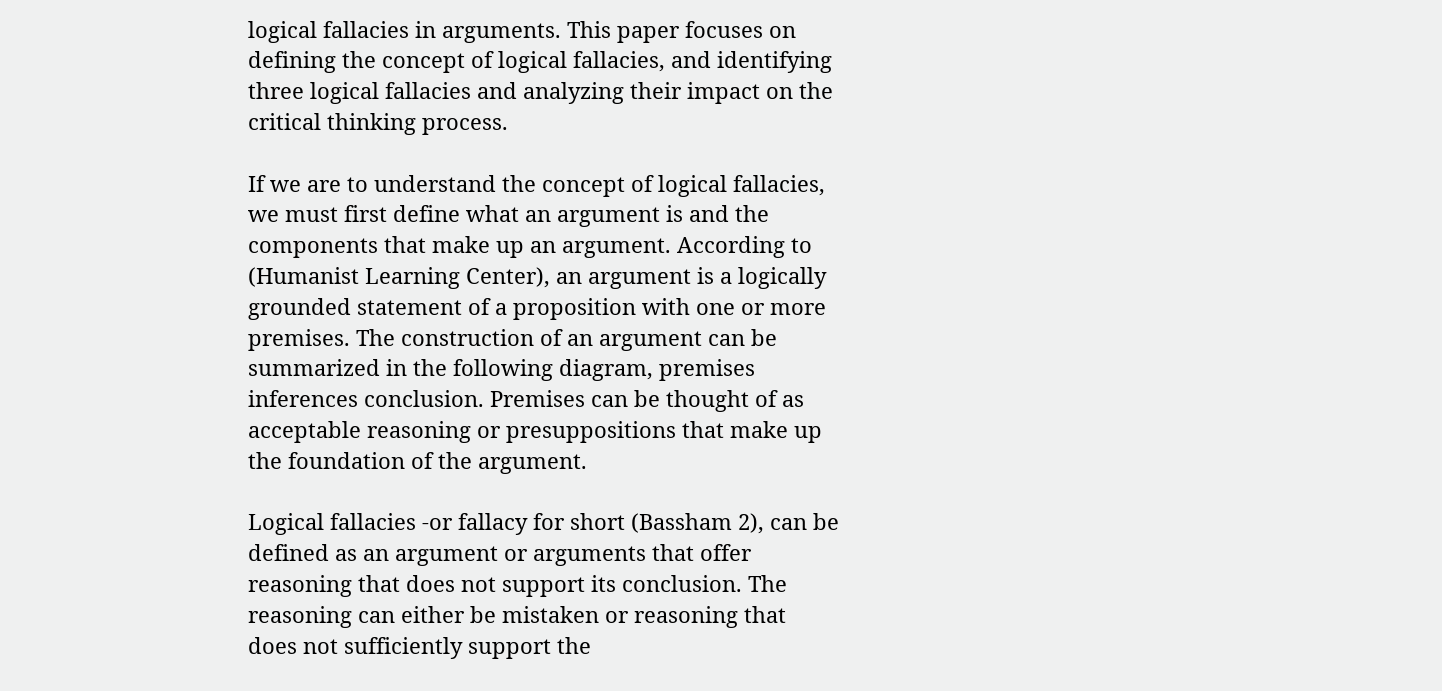logical fallacies in arguments. This paper focuses on defining the concept of logical fallacies, and identifying three logical fallacies and analyzing their impact on the critical thinking process.

If we are to understand the concept of logical fallacies, we must first define what an argument is and the components that make up an argument. According to (Humanist Learning Center), an argument is a logically grounded statement of a proposition with one or more premises. The construction of an argument can be summarized in the following diagram, premises inferences conclusion. Premises can be thought of as acceptable reasoning or presuppositions that make up the foundation of the argument.

Logical fallacies -or fallacy for short (Bassham 2), can be defined as an argument or arguments that offer reasoning that does not support its conclusion. The reasoning can either be mistaken or reasoning that does not sufficiently support the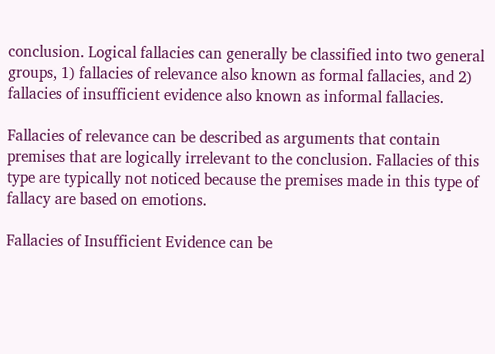conclusion. Logical fallacies can generally be classified into two general groups, 1) fallacies of relevance also known as formal fallacies, and 2) fallacies of insufficient evidence also known as informal fallacies.

Fallacies of relevance can be described as arguments that contain premises that are logically irrelevant to the conclusion. Fallacies of this type are typically not noticed because the premises made in this type of fallacy are based on emotions.

Fallacies of Insufficient Evidence can be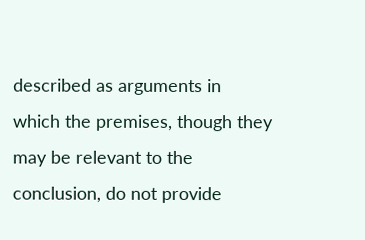described as arguments in which the premises, though they may be relevant to the conclusion, do not provide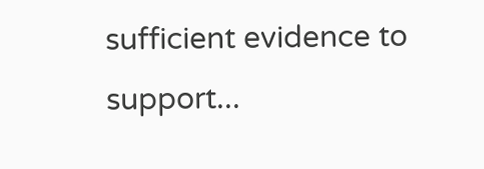sufficient evidence to support...